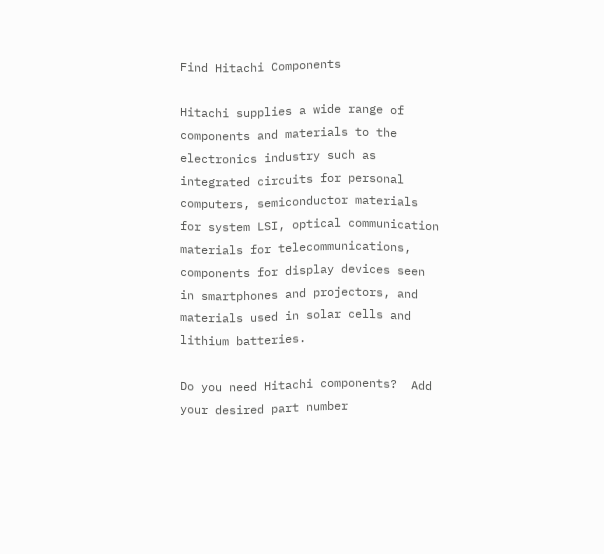Find Hitachi Components

Hitachi supplies a wide range of components and materials to the electronics industry such as integrated circuits for personal computers, semiconductor materials for system LSI, optical communication materials for telecommunications, components for display devices seen in smartphones and projectors, and materials used in solar cells and lithium batteries.

Do you need Hitachi components?  Add your desired part number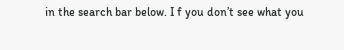in the search bar below. I f you don’t see what you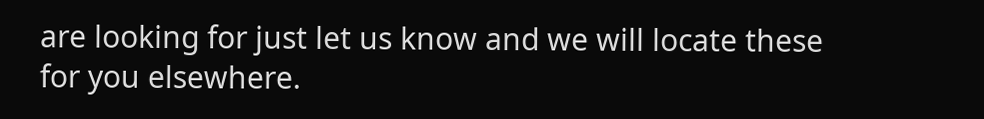are looking for just let us know and we will locate these for you elsewhere.